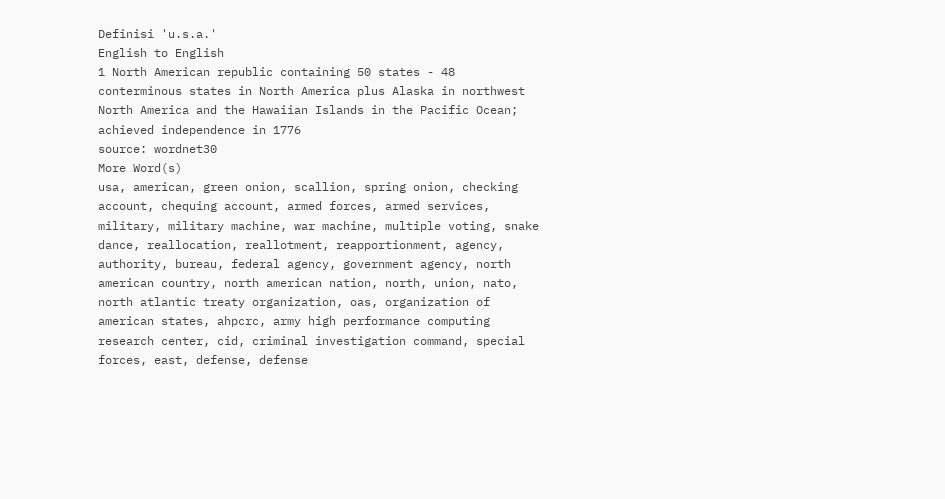Definisi 'u.s.a.'
English to English
1 North American republic containing 50 states - 48 conterminous states in North America plus Alaska in northwest North America and the Hawaiian Islands in the Pacific Ocean; achieved independence in 1776
source: wordnet30
More Word(s)
usa, american, green onion, scallion, spring onion, checking account, chequing account, armed forces, armed services, military, military machine, war machine, multiple voting, snake dance, reallocation, reallotment, reapportionment, agency, authority, bureau, federal agency, government agency, north american country, north american nation, north, union, nato, north atlantic treaty organization, oas, organization of american states, ahpcrc, army high performance computing research center, cid, criminal investigation command, special forces, east, defense, defense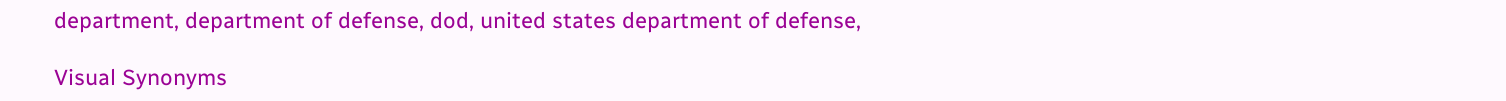department, department of defense, dod, united states department of defense,

Visual Synonyms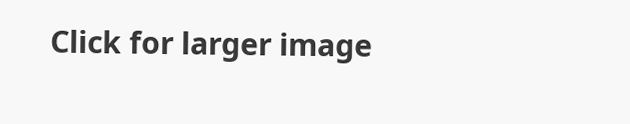Click for larger image